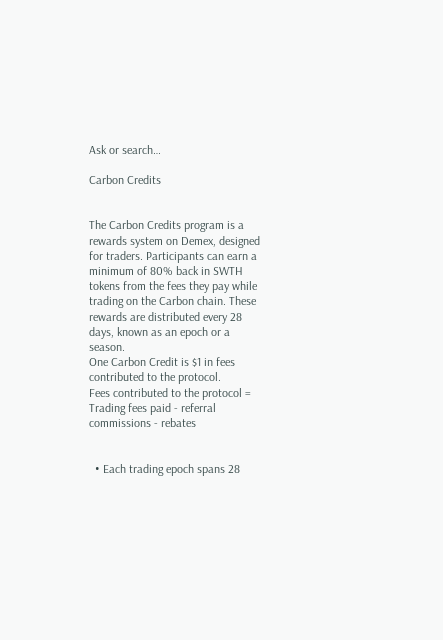Ask or search…

Carbon Credits


The Carbon Credits program is a rewards system on Demex, designed for traders. Participants can earn a minimum of 80% back in SWTH tokens from the fees they pay while trading on the Carbon chain. These rewards are distributed every 28 days, known as an epoch or a season.
One Carbon Credit is $1 in fees contributed to the protocol.
Fees contributed to the protocol = Trading fees paid - referral commissions - rebates


  • Each trading epoch spans 28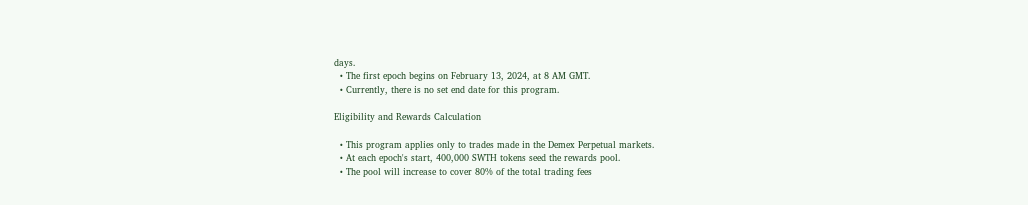days.
  • The first epoch begins on February 13, 2024, at 8 AM GMT.
  • Currently, there is no set end date for this program.

Eligibility and Rewards Calculation

  • This program applies only to trades made in the Demex Perpetual markets.
  • At each epoch's start, 400,000 SWTH tokens seed the rewards pool.
  • The pool will increase to cover 80% of the total trading fees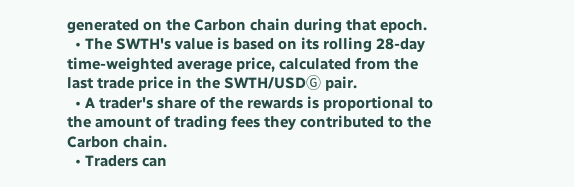generated on the Carbon chain during that epoch.
  • The SWTH's value is based on its rolling 28-day time-weighted average price, calculated from the last trade price in the SWTH/USDⒼ pair.
  • A trader's share of the rewards is proportional to the amount of trading fees they contributed to the Carbon chain.
  • Traders can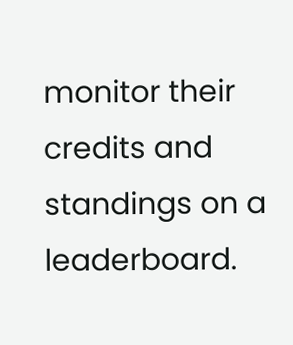monitor their credits and standings on a leaderboard.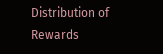Distribution of Rewards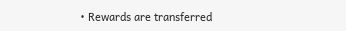• Rewards are transferred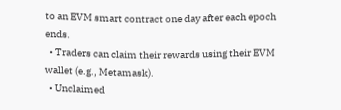to an EVM smart contract one day after each epoch ends.
  • Traders can claim their rewards using their EVM wallet (e.g., Metamask).
  • Unclaimed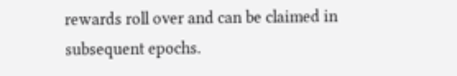rewards roll over and can be claimed in subsequent epochs.